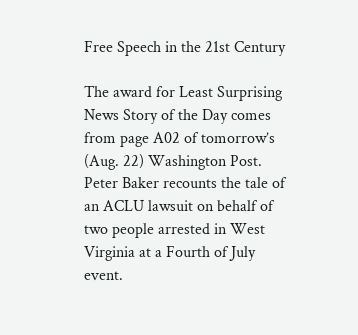Free Speech in the 21st Century

The award for Least Surprising News Story of the Day comes from page A02 of tomorrow’s (Aug. 22) Washington Post. Peter Baker recounts the tale of an ACLU lawsuit on behalf of two people arrested in West Virginia at a Fourth of July event.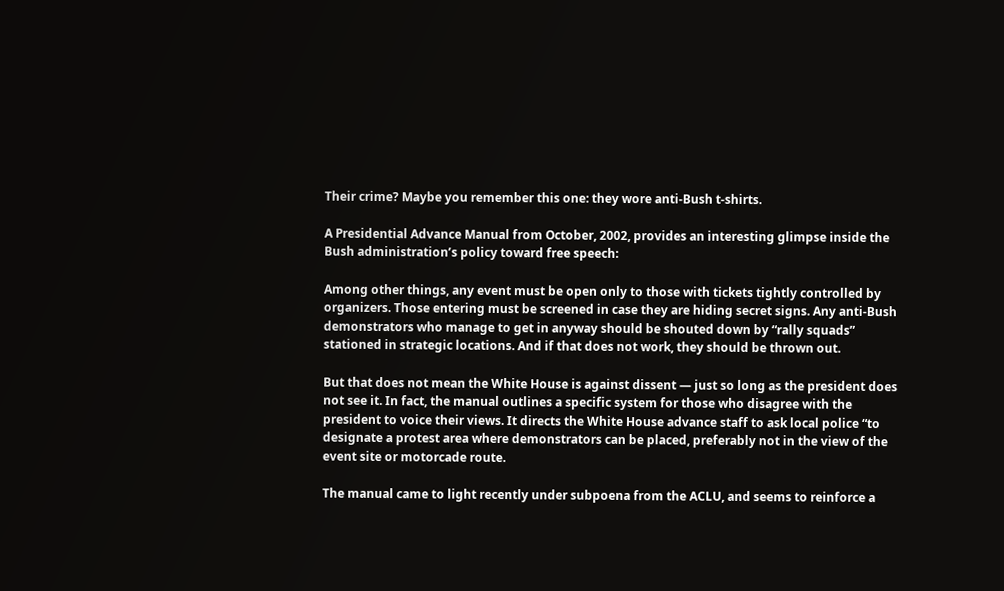Their crime? Maybe you remember this one: they wore anti-Bush t-shirts.

A Presidential Advance Manual from October, 2002, provides an interesting glimpse inside the Bush administration’s policy toward free speech:

Among other things, any event must be open only to those with tickets tightly controlled by organizers. Those entering must be screened in case they are hiding secret signs. Any anti-Bush demonstrators who manage to get in anyway should be shouted down by “rally squads” stationed in strategic locations. And if that does not work, they should be thrown out.

But that does not mean the White House is against dissent — just so long as the president does not see it. In fact, the manual outlines a specific system for those who disagree with the president to voice their views. It directs the White House advance staff to ask local police “to designate a protest area where demonstrators can be placed, preferably not in the view of the event site or motorcade route.

The manual came to light recently under subpoena from the ACLU, and seems to reinforce a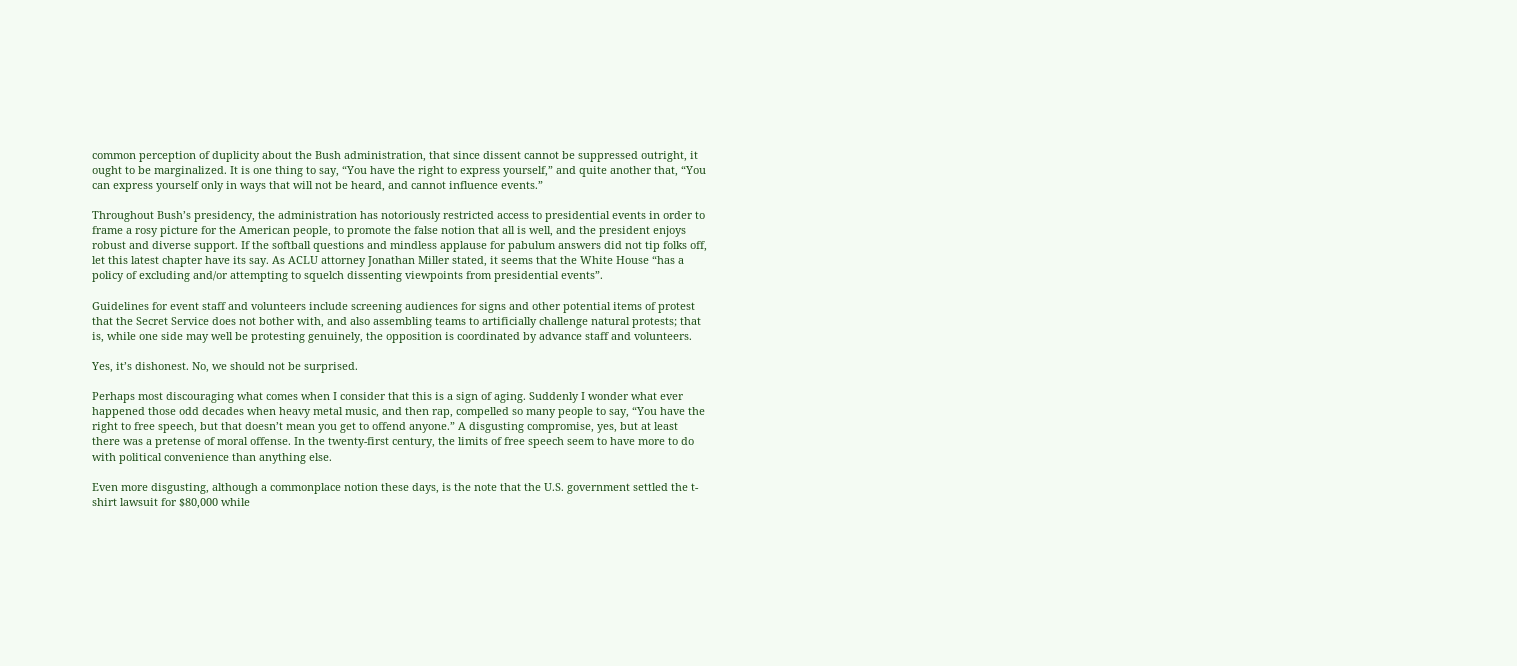common perception of duplicity about the Bush administration, that since dissent cannot be suppressed outright, it ought to be marginalized. It is one thing to say, “You have the right to express yourself,” and quite another that, “You can express yourself only in ways that will not be heard, and cannot influence events.”

Throughout Bush’s presidency, the administration has notoriously restricted access to presidential events in order to frame a rosy picture for the American people, to promote the false notion that all is well, and the president enjoys robust and diverse support. If the softball questions and mindless applause for pabulum answers did not tip folks off, let this latest chapter have its say. As ACLU attorney Jonathan Miller stated, it seems that the White House “has a policy of excluding and/or attempting to squelch dissenting viewpoints from presidential events”.

Guidelines for event staff and volunteers include screening audiences for signs and other potential items of protest that the Secret Service does not bother with, and also assembling teams to artificially challenge natural protests; that is, while one side may well be protesting genuinely, the opposition is coordinated by advance staff and volunteers.

Yes, it’s dishonest. No, we should not be surprised.

Perhaps most discouraging what comes when I consider that this is a sign of aging. Suddenly I wonder what ever happened those odd decades when heavy metal music, and then rap, compelled so many people to say, “You have the right to free speech, but that doesn’t mean you get to offend anyone.” A disgusting compromise, yes, but at least there was a pretense of moral offense. In the twenty-first century, the limits of free speech seem to have more to do with political convenience than anything else.

Even more disgusting, although a commonplace notion these days, is the note that the U.S. government settled the t-shirt lawsuit for $80,000 while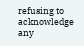refusing to acknowledge any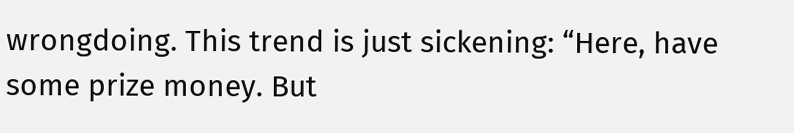wrongdoing. This trend is just sickening: “Here, have some prize money. But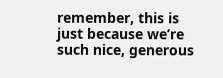remember, this is just because we’re such nice, generous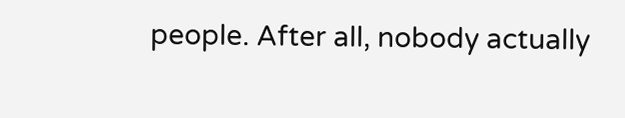people. After all, nobody actually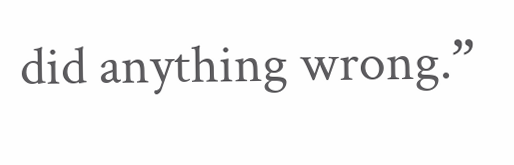did anything wrong.”